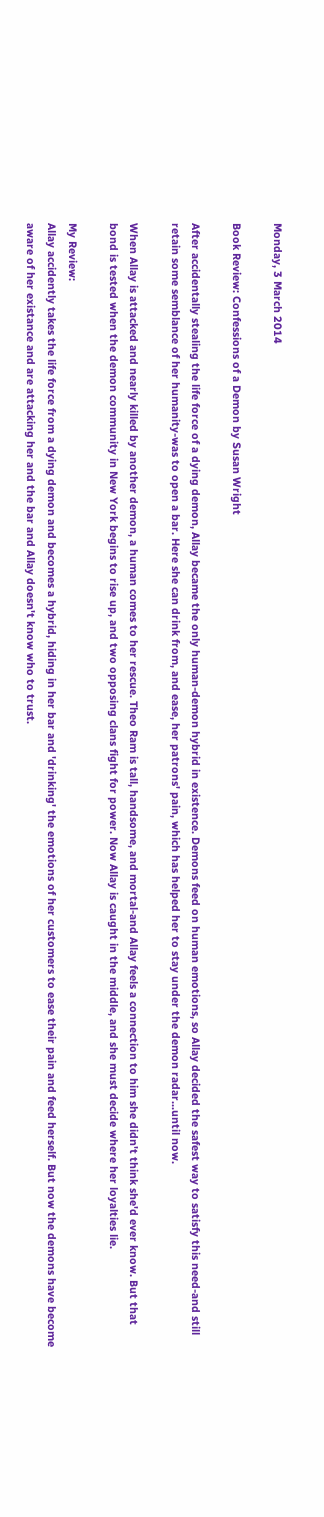Monday, 3 March 2014

Book Review: Confessions of a Demon by Susan Wright

After accidentally stealing the life force of a dying demon, Allay became the only human-demon hybrid in existence. Demons feed on human emotions, so Allay decided the safest way to satisfy this need-and still retain some semblance of her humanity-was to open a bar. Here she can drink from, and ease, her patrons' pain, which has helped her to stay under the demon radar...until now.

When Allay is attacked and nearly killed by another demon, a human comes to her rescue. Theo Ram is tall, handsome, and mortal-and Allay feels a connection to him she didn't think she'd ever know. But that bond is tested when the demon community in New York begins to rise up, and two opposing clans fight for power. Now Allay is caught in the middle, and she must decide where her loyalties lie.

My Review:
Allay accidently takes the life force from a dying demon and becomes a hybrid, hiding in her bar and 'drinking' the emotions of her customers to ease their pain and feed herself. But now the demons have become aware of her existance and are attacking her and the bar and Allay doesn't know who to trust.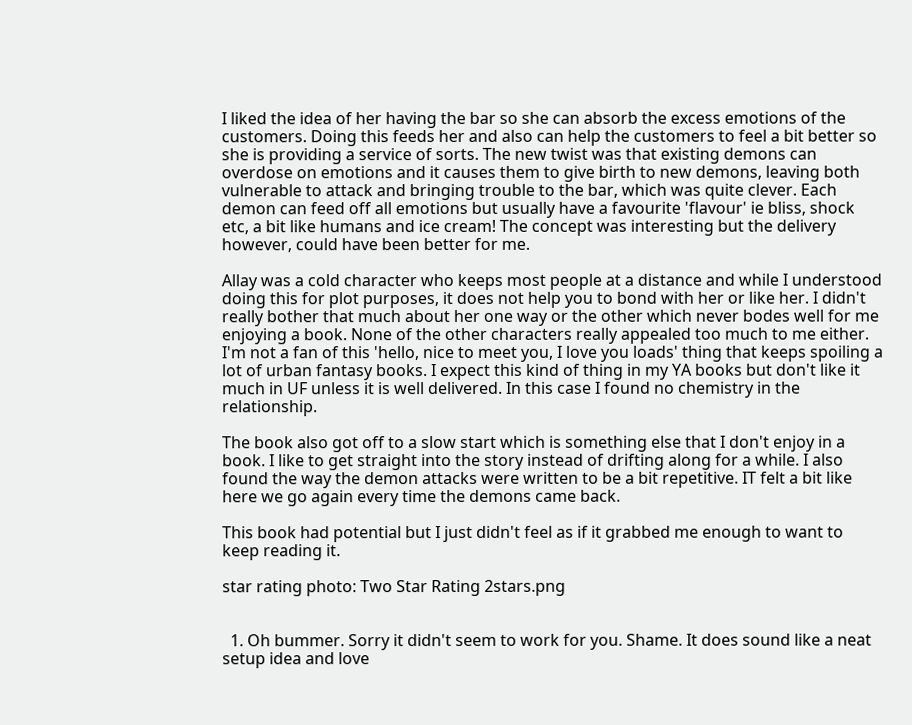I liked the idea of her having the bar so she can absorb the excess emotions of the customers. Doing this feeds her and also can help the customers to feel a bit better so she is providing a service of sorts. The new twist was that existing demons can overdose on emotions and it causes them to give birth to new demons, leaving both vulnerable to attack and bringing trouble to the bar, which was quite clever. Each demon can feed off all emotions but usually have a favourite 'flavour' ie bliss, shock etc, a bit like humans and ice cream! The concept was interesting but the delivery however, could have been better for me.

Allay was a cold character who keeps most people at a distance and while I understood doing this for plot purposes, it does not help you to bond with her or like her. I didn't really bother that much about her one way or the other which never bodes well for me enjoying a book. None of the other characters really appealed too much to me either. I'm not a fan of this 'hello, nice to meet you, I love you loads' thing that keeps spoiling a lot of urban fantasy books. I expect this kind of thing in my YA books but don't like it much in UF unless it is well delivered. In this case I found no chemistry in the relationship.

The book also got off to a slow start which is something else that I don't enjoy in a book. I like to get straight into the story instead of drifting along for a while. I also found the way the demon attacks were written to be a bit repetitive. IT felt a bit like here we go again every time the demons came back.

This book had potential but I just didn't feel as if it grabbed me enough to want to keep reading it.

star rating photo: Two Star Rating 2stars.png


  1. Oh bummer. Sorry it didn't seem to work for you. Shame. It does sound like a neat setup idea and love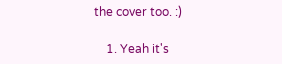the cover too. :)

    1. Yeah it's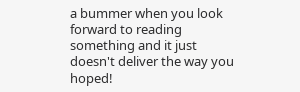a bummer when you look forward to reading something and it just doesn't deliver the way you hoped!